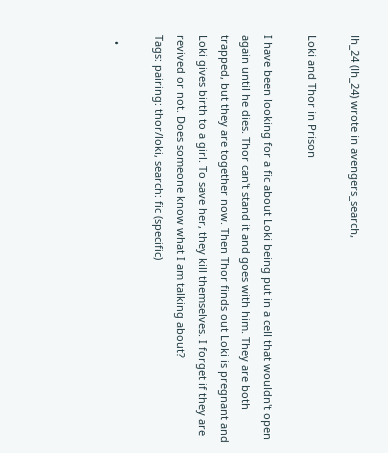lh_24 (lh_24) wrote in avengers_search,

Loki and Thor in Prison

I have been looking for a fic about Loki being put in a cell that wouldn't open again until he dies. Thor can't stand it and goes with him. They are both trapped, but they are together now. Then Thor finds out Loki is pregnant and Loki gives birth to a girl. To save her, they kill themselves. I forget if they are revived or not. Does someone know what I am talking about?
Tags: pairing: thor/loki, search: fic (specific)

  •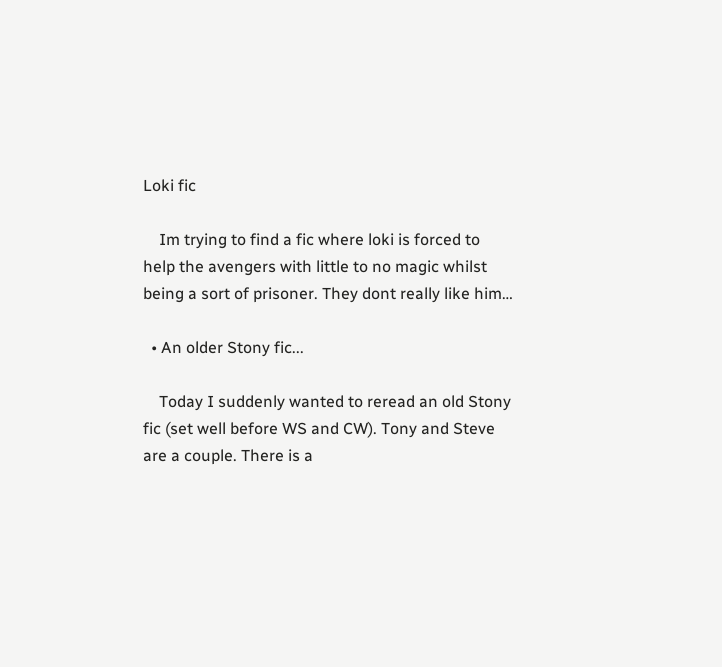Loki fic

    Im trying to find a fic where loki is forced to help the avengers with little to no magic whilst being a sort of prisoner. They dont really like him…

  • An older Stony fic...

    Today I suddenly wanted to reread an old Stony fic (set well before WS and CW). Tony and Steve are a couple. There is a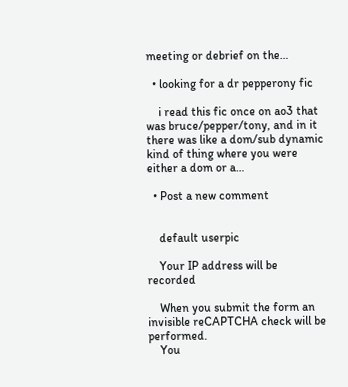meeting or debrief on the…

  • looking for a dr pepperony fic

    i read this fic once on ao3 that was bruce/pepper/tony, and in it there was like a dom/sub dynamic kind of thing where you were either a dom or a…

  • Post a new comment


    default userpic

    Your IP address will be recorded

    When you submit the form an invisible reCAPTCHA check will be performed.
    You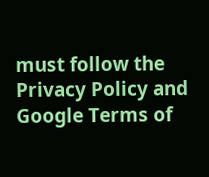must follow the Privacy Policy and Google Terms of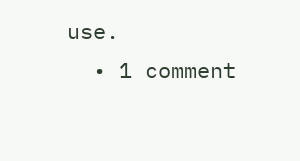use.
  • 1 comment